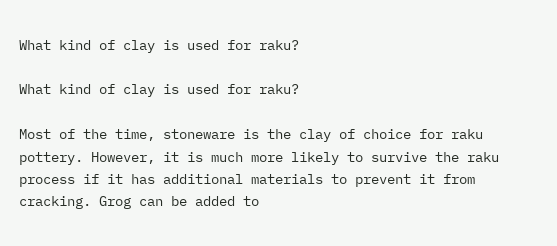What kind of clay is used for raku?

What kind of clay is used for raku?

Most of the time, stoneware is the clay of choice for raku pottery. However, it is much more likely to survive the raku process if it has additional materials to prevent it from cracking. Grog can be added to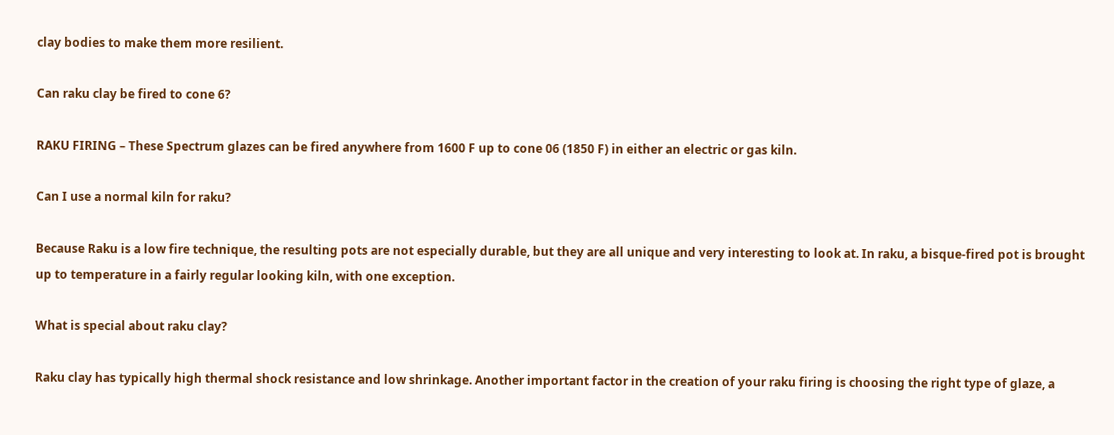clay bodies to make them more resilient.

Can raku clay be fired to cone 6?

RAKU FIRING – These Spectrum glazes can be fired anywhere from 1600 F up to cone 06 (1850 F) in either an electric or gas kiln.

Can I use a normal kiln for raku?

Because Raku is a low fire technique, the resulting pots are not especially durable, but they are all unique and very interesting to look at. In raku, a bisque-fired pot is brought up to temperature in a fairly regular looking kiln, with one exception.

What is special about raku clay?

Raku clay has typically high thermal shock resistance and low shrinkage. Another important factor in the creation of your raku firing is choosing the right type of glaze, a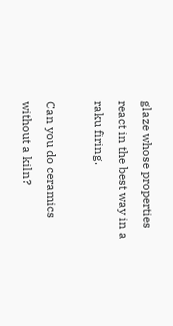glaze whose properties react in the best way in a raku firing.

Can you do ceramics without a kiln?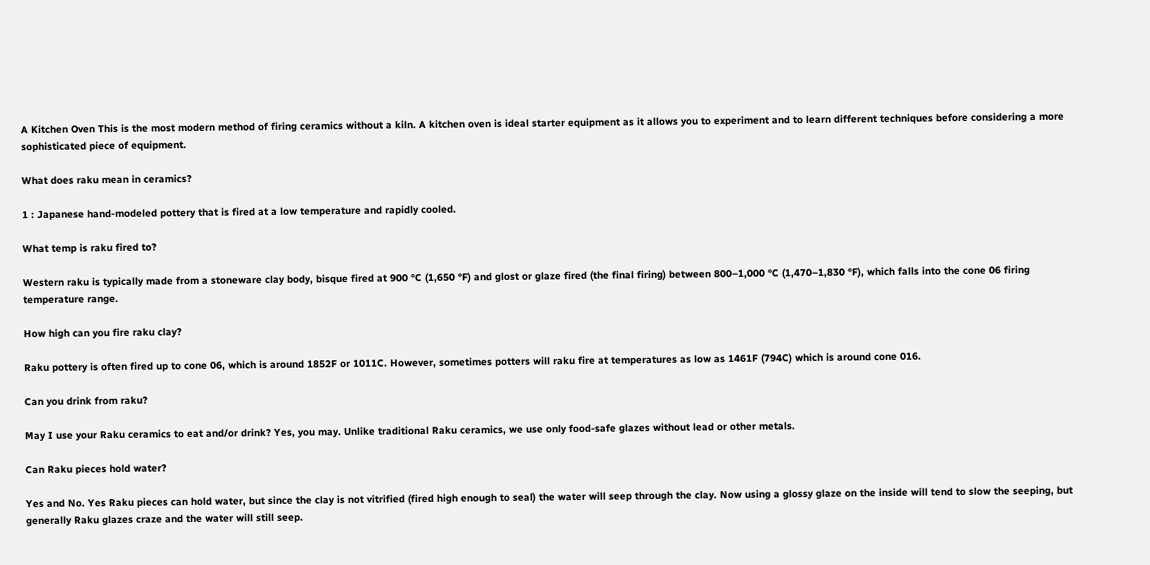A Kitchen Oven This is the most modern method of firing ceramics without a kiln. A kitchen oven is ideal starter equipment as it allows you to experiment and to learn different techniques before considering a more sophisticated piece of equipment.

What does raku mean in ceramics?

1 : Japanese hand-modeled pottery that is fired at a low temperature and rapidly cooled.

What temp is raku fired to?

Western raku is typically made from a stoneware clay body, bisque fired at 900 °C (1,650 °F) and glost or glaze fired (the final firing) between 800–1,000 °C (1,470–1,830 °F), which falls into the cone 06 firing temperature range.

How high can you fire raku clay?

Raku pottery is often fired up to cone 06, which is around 1852F or 1011C. However, sometimes potters will raku fire at temperatures as low as 1461F (794C) which is around cone 016.

Can you drink from raku?

May I use your Raku ceramics to eat and/or drink? Yes, you may. Unlike traditional Raku ceramics, we use only food-safe glazes without lead or other metals.

Can Raku pieces hold water?

Yes and No. Yes Raku pieces can hold water, but since the clay is not vitrified (fired high enough to seal) the water will seep through the clay. Now using a glossy glaze on the inside will tend to slow the seeping, but generally Raku glazes craze and the water will still seep.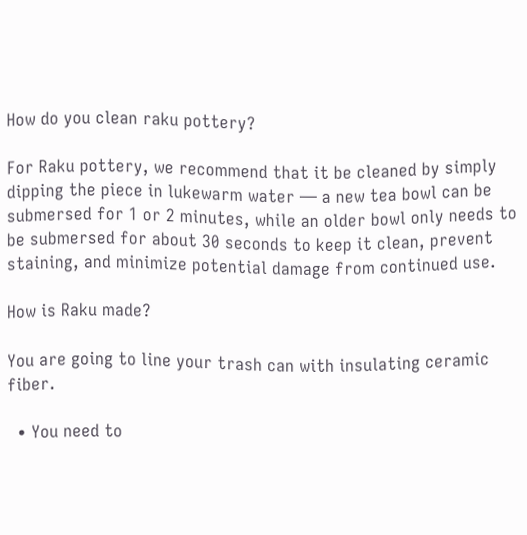How do you clean raku pottery?

For Raku pottery, we recommend that it be cleaned by simply dipping the piece in lukewarm water — a new tea bowl can be submersed for 1 or 2 minutes, while an older bowl only needs to be submersed for about 30 seconds to keep it clean, prevent staining, and minimize potential damage from continued use.

How is Raku made?

You are going to line your trash can with insulating ceramic fiber.

  • You need to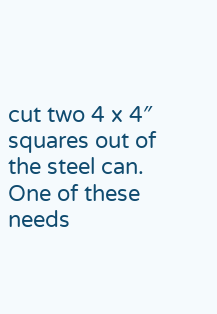cut two 4 x 4″ squares out of the steel can. One of these needs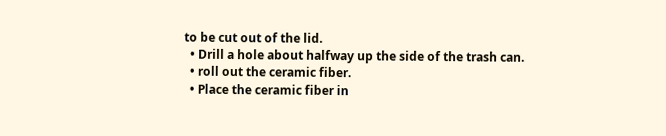to be cut out of the lid.
  • Drill a hole about halfway up the side of the trash can.
  • roll out the ceramic fiber.
  • Place the ceramic fiber in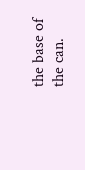the base of the can.